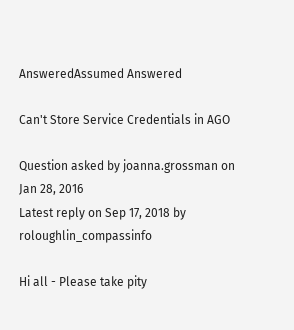AnsweredAssumed Answered

Can't Store Service Credentials in AGO

Question asked by joanna.grossman on Jan 28, 2016
Latest reply on Sep 17, 2018 by roloughlin_compassinfo

Hi all - Please take pity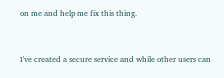on me and help me fix this thing.


I've created a secure service and while other users can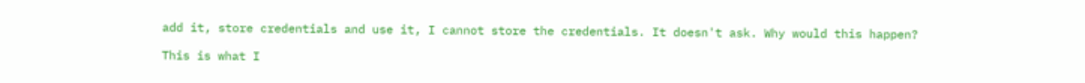add it, store credentials and use it, I cannot store the credentials. It doesn't ask. Why would this happen?

This is what I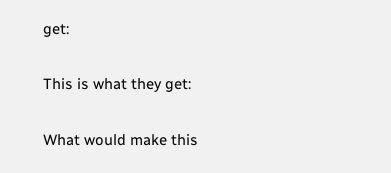get:


This is what they get:


What would make this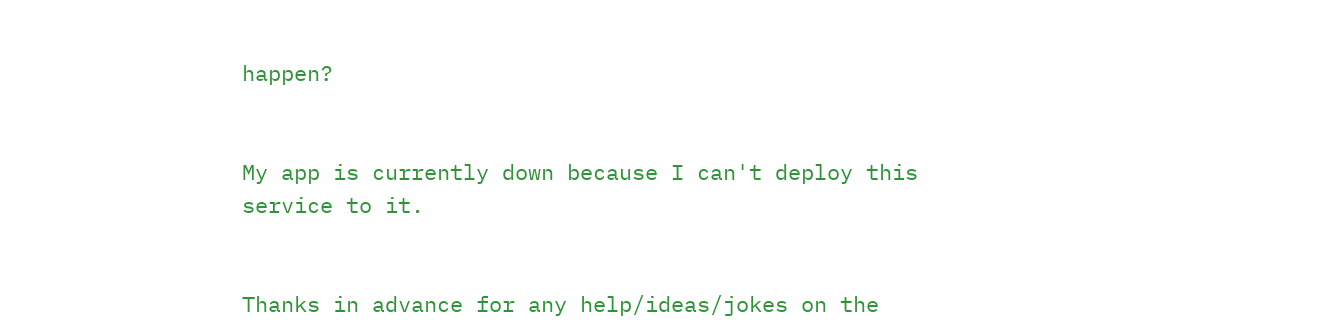happen?


My app is currently down because I can't deploy this service to it.


Thanks in advance for any help/ideas/jokes on the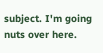subject. I'm going nuts over here.